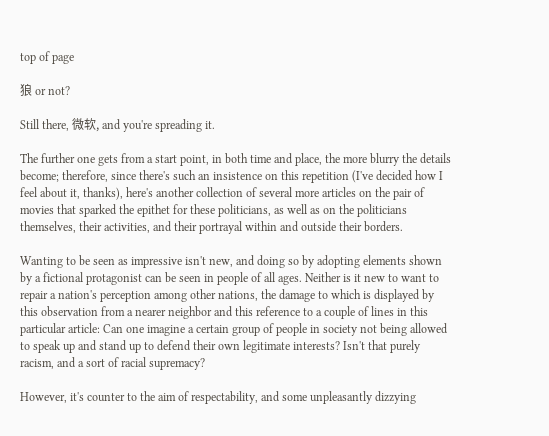top of page

狼 or not?

Still there, 微软, and you're spreading it.

The further one gets from a start point, in both time and place, the more blurry the details become; therefore, since there's such an insistence on this repetition (I've decided how I feel about it, thanks), here's another collection of several more articles on the pair of movies that sparked the epithet for these politicians, as well as on the politicians themselves, their activities, and their portrayal within and outside their borders.

Wanting to be seen as impressive isn't new, and doing so by adopting elements shown by a fictional protagonist can be seen in people of all ages. Neither is it new to want to repair a nation's perception among other nations, the damage to which is displayed by this observation from a nearer neighbor and this reference to a couple of lines in this particular article: Can one imagine a certain group of people in society not being allowed to speak up and stand up to defend their own legitimate interests? Isn't that purely racism, and a sort of racial supremacy?

However, it's counter to the aim of respectability, and some unpleasantly dizzying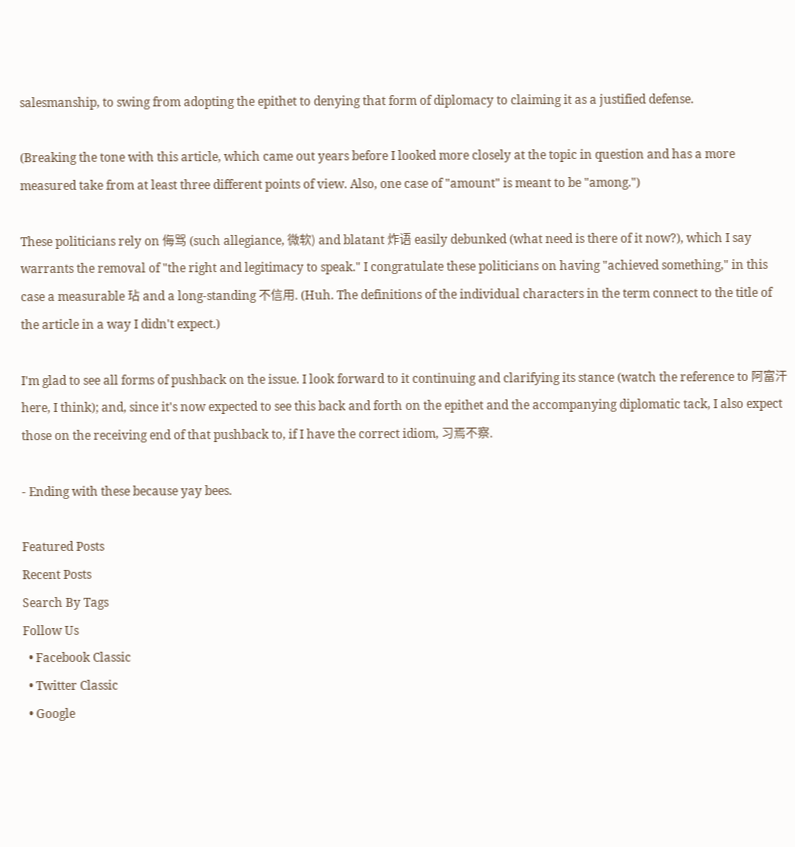salesmanship, to swing from adopting the epithet to denying that form of diplomacy to claiming it as a justified defense.

(Breaking the tone with this article, which came out years before I looked more closely at the topic in question and has a more measured take from at least three different points of view. Also, one case of "amount" is meant to be "among.")

These politicians rely on 侮骂 (such allegiance, 微软) and blatant 炸语 easily debunked (what need is there of it now?), which I say warrants the removal of "the right and legitimacy to speak." I congratulate these politicians on having "achieved something," in this case a measurable 玷 and a long-standing 不信用. (Huh. The definitions of the individual characters in the term connect to the title of the article in a way I didn't expect.)

I'm glad to see all forms of pushback on the issue. I look forward to it continuing and clarifying its stance (watch the reference to 阿富汗 here, I think); and, since it's now expected to see this back and forth on the epithet and the accompanying diplomatic tack, I also expect those on the receiving end of that pushback to, if I have the correct idiom, 习焉不察.

- Ending with these because yay bees.

Featured Posts
Recent Posts
Search By Tags
Follow Us
  • Facebook Classic
  • Twitter Classic
  • Google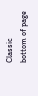Classic
bottom of page